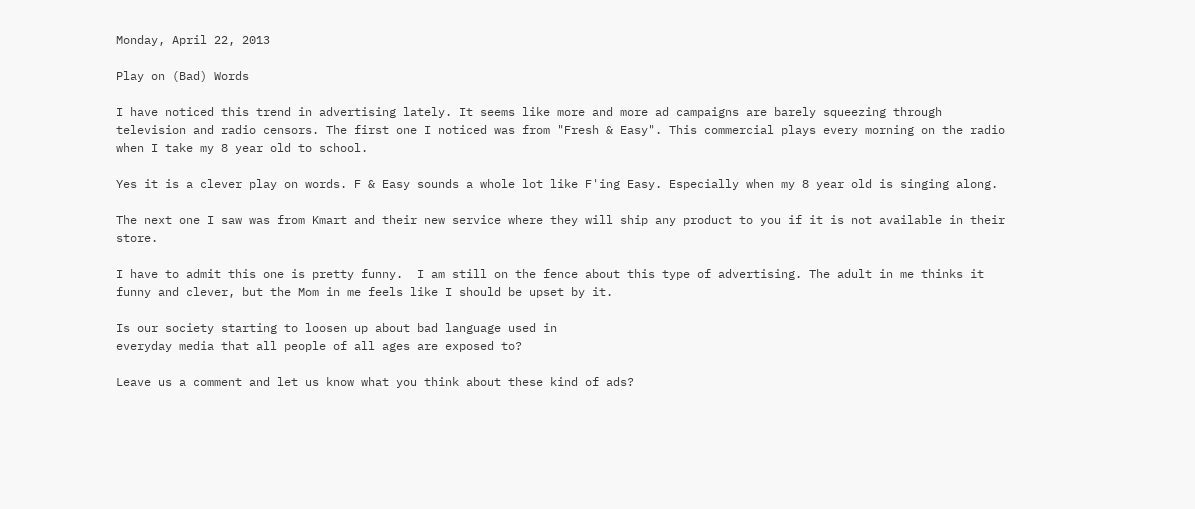Monday, April 22, 2013

Play on (Bad) Words

I have noticed this trend in advertising lately. It seems like more and more ad campaigns are barely squeezing through television and radio censors. The first one I noticed was from "Fresh & Easy". This commercial plays every morning on the radio when I take my 8 year old to school.

Yes it is a clever play on words. F & Easy sounds a whole lot like F'ing Easy. Especially when my 8 year old is singing along.

The next one I saw was from Kmart and their new service where they will ship any product to you if it is not available in their store.

I have to admit this one is pretty funny.  I am still on the fence about this type of advertising. The adult in me thinks it funny and clever, but the Mom in me feels like I should be upset by it.

Is our society starting to loosen up about bad language used in
everyday media that all people of all ages are exposed to?

Leave us a comment and let us know what you think about these kind of ads?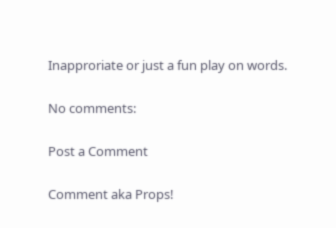Inapproriate or just a fun play on words.

No comments:

Post a Comment

Comment aka Props!